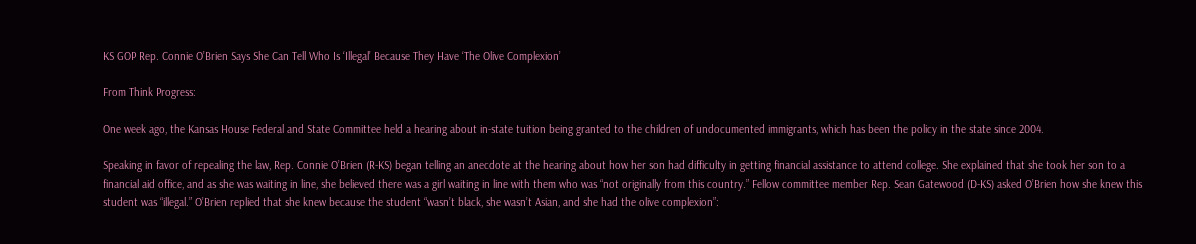KS GOP Rep. Connie O’Brien Says She Can Tell Who Is ‘Illegal’ Because They Have ‘The Olive Complexion’

From Think Progress:

One week ago, the Kansas House Federal and State Committee held a hearing about in-state tuition being granted to the children of undocumented immigrants, which has been the policy in the state since 2004.

Speaking in favor of repealing the law, Rep. Connie O’Brien (R-KS) began telling an anecdote at the hearing about how her son had difficulty in getting financial assistance to attend college. She explained that she took her son to a financial aid office, and as she was waiting in line, she believed there was a girl waiting in line with them who was “not originally from this country.” Fellow committee member Rep. Sean Gatewood (D-KS) asked O’Brien how she knew this student was “illegal.” O’Brien replied that she knew because the student “wasn’t black, she wasn’t Asian, and she had the olive complexion”: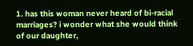1. has this woman never heard of bi-racial marriages? i wonder what she would think of our daughter,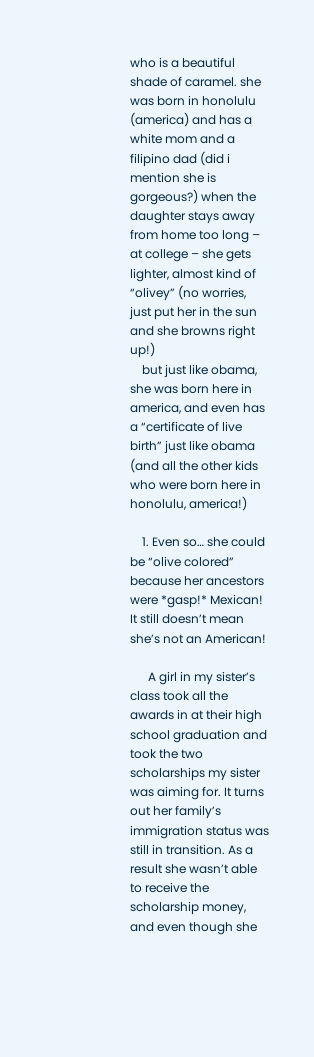who is a beautiful shade of caramel. she was born in honolulu (america) and has a white mom and a filipino dad (did i mention she is gorgeous?) when the daughter stays away from home too long – at college – she gets lighter, almost kind of “olivey” (no worries, just put her in the sun and she browns right up!)
    but just like obama, she was born here in america, and even has a “certificate of live birth” just like obama (and all the other kids who were born here in honolulu, america!)

    1. Even so… she could be “olive colored” because her ancestors were *gasp!* Mexican! It still doesn’t mean she’s not an American!

      A girl in my sister’s class took all the awards in at their high school graduation and took the two scholarships my sister was aiming for. It turns out her family’s immigration status was still in transition. As a result she wasn’t able to receive the scholarship money, and even though she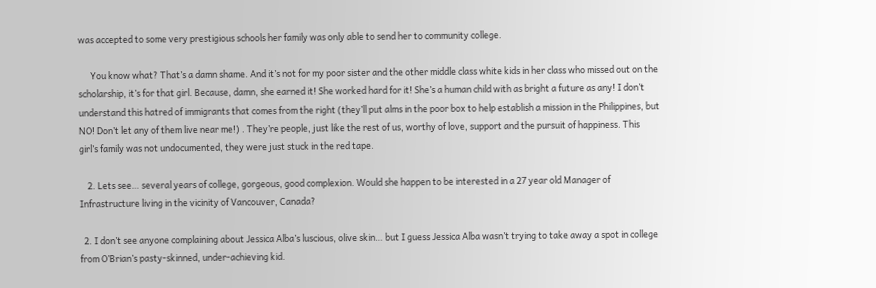was accepted to some very prestigious schools her family was only able to send her to community college.

      You know what? That’s a damn shame. And it’s not for my poor sister and the other middle class white kids in her class who missed out on the scholarship, it’s for that girl. Because, damn, she earned it! She worked hard for it! She’s a human child with as bright a future as any! I don’t understand this hatred of immigrants that comes from the right (they’ll put alms in the poor box to help establish a mission in the Philippines, but NO! Don’t let any of them live near me!) . They’re people, just like the rest of us, worthy of love, support and the pursuit of happiness. This girl’s family was not undocumented, they were just stuck in the red tape.

    2. Lets see… several years of college, gorgeous, good complexion. Would she happen to be interested in a 27 year old Manager of Infrastructure living in the vicinity of Vancouver, Canada?

  2. I don’t see anyone complaining about Jessica Alba’s luscious, olive skin… but I guess Jessica Alba wasn’t trying to take away a spot in college from O’Brian’s pasty-skinned, under-achieving kid.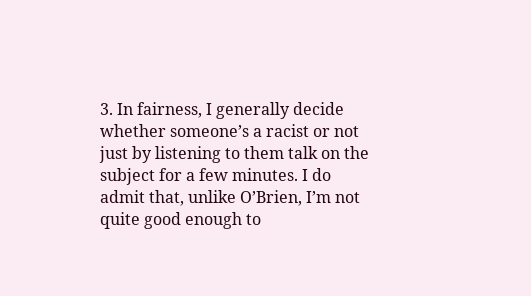3. In fairness, I generally decide whether someone’s a racist or not just by listening to them talk on the subject for a few minutes. I do admit that, unlike O’Brien, I’m not quite good enough to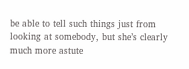be able to tell such things just from looking at somebody, but she’s clearly much more astute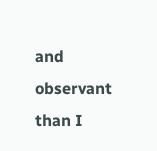and observant than I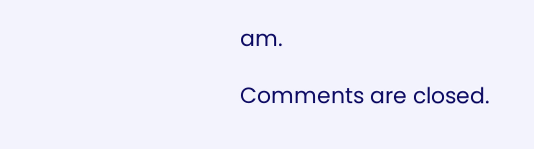am.

Comments are closed.